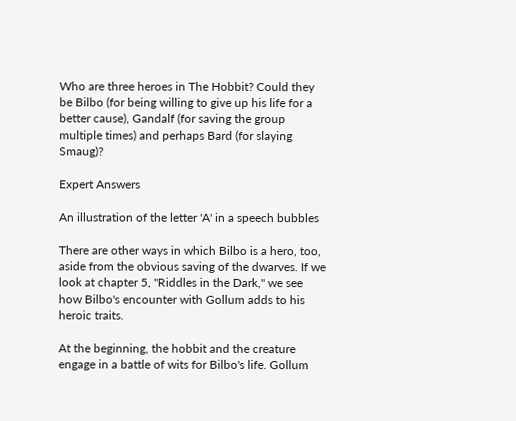Who are three heroes in The Hobbit? Could they be Bilbo (for being willing to give up his life for a better cause), Gandalf (for saving the group multiple times) and perhaps Bard (for slaying Smaug)?

Expert Answers

An illustration of the letter 'A' in a speech bubbles

There are other ways in which Bilbo is a hero, too, aside from the obvious saving of the dwarves. If we look at chapter 5, "Riddles in the Dark," we see how Bilbo's encounter with Gollum adds to his heroic traits.

At the beginning, the hobbit and the creature engage in a battle of wits for Bilbo's life. Gollum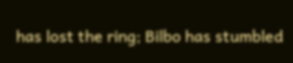has lost the ring; Bilbo has stumbled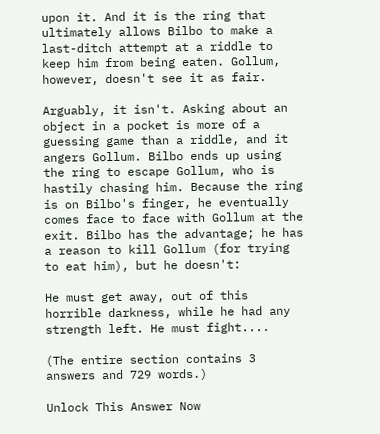upon it. And it is the ring that ultimately allows Bilbo to make a last-ditch attempt at a riddle to keep him from being eaten. Gollum, however, doesn't see it as fair.

Arguably, it isn't. Asking about an object in a pocket is more of a guessing game than a riddle, and it angers Gollum. Bilbo ends up using the ring to escape Gollum, who is hastily chasing him. Because the ring is on Bilbo's finger, he eventually comes face to face with Gollum at the exit. Bilbo has the advantage; he has a reason to kill Gollum (for trying to eat him), but he doesn't:

He must get away, out of this horrible darkness, while he had any strength left. He must fight....

(The entire section contains 3 answers and 729 words.)

Unlock This Answer Now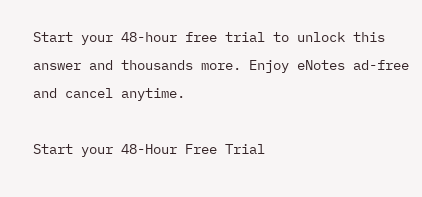Start your 48-hour free trial to unlock this answer and thousands more. Enjoy eNotes ad-free and cancel anytime.

Start your 48-Hour Free Trial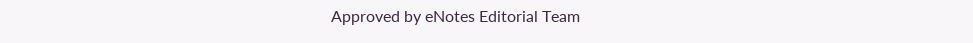Approved by eNotes Editorial Team